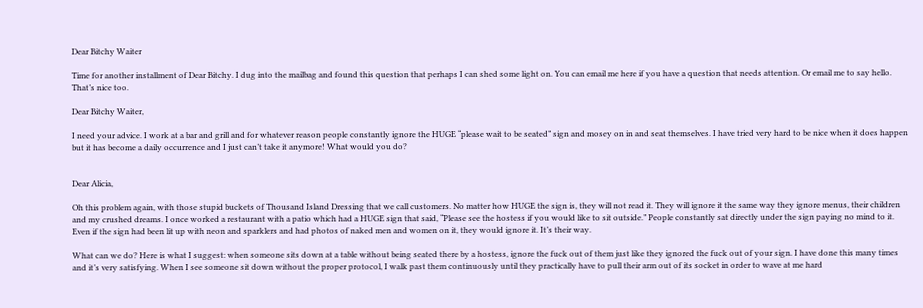Dear Bitchy Waiter

Time for another installment of Dear Bitchy. I dug into the mailbag and found this question that perhaps I can shed some light on. You can email me here if you have a question that needs attention. Or email me to say hello. That’s nice too.

Dear Bitchy Waiter,

I need your advice. I work at a bar and grill and for whatever reason people constantly ignore the HUGE “please wait to be seated” sign and mosey on in and seat themselves. I have tried very hard to be nice when it does happen but it has become a daily occurrence and I just can’t take it anymore! What would you do?


Dear Alicia,

Oh this problem again, with those stupid buckets of Thousand Island Dressing that we call customers. No matter how HUGE the sign is, they will not read it. They will ignore it the same way they ignore menus, their children and my crushed dreams. I once worked a restaurant with a patio which had a HUGE sign that said, “Please see the hostess if you would like to sit outside.” People constantly sat directly under the sign paying no mind to it. Even if the sign had been lit up with neon and sparklers and had photos of naked men and women on it, they would ignore it. It’s their way.

What can we do? Here is what I suggest: when someone sits down at a table without being seated there by a hostess, ignore the fuck out of them just like they ignored the fuck out of your sign. I have done this many times and it’s very satisfying. When I see someone sit down without the proper protocol, I walk past them continuously until they practically have to pull their arm out of its socket in order to wave at me hard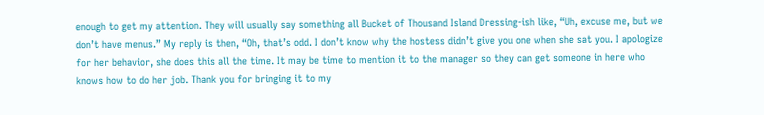enough to get my attention. They will usually say something all Bucket of Thousand Island Dressing-ish like, “Uh, excuse me, but we don’t have menus.” My reply is then, “Oh, that’s odd. I don’t know why the hostess didn’t give you one when she sat you. I apologize for her behavior, she does this all the time. It may be time to mention it to the manager so they can get someone in here who knows how to do her job. Thank you for bringing it to my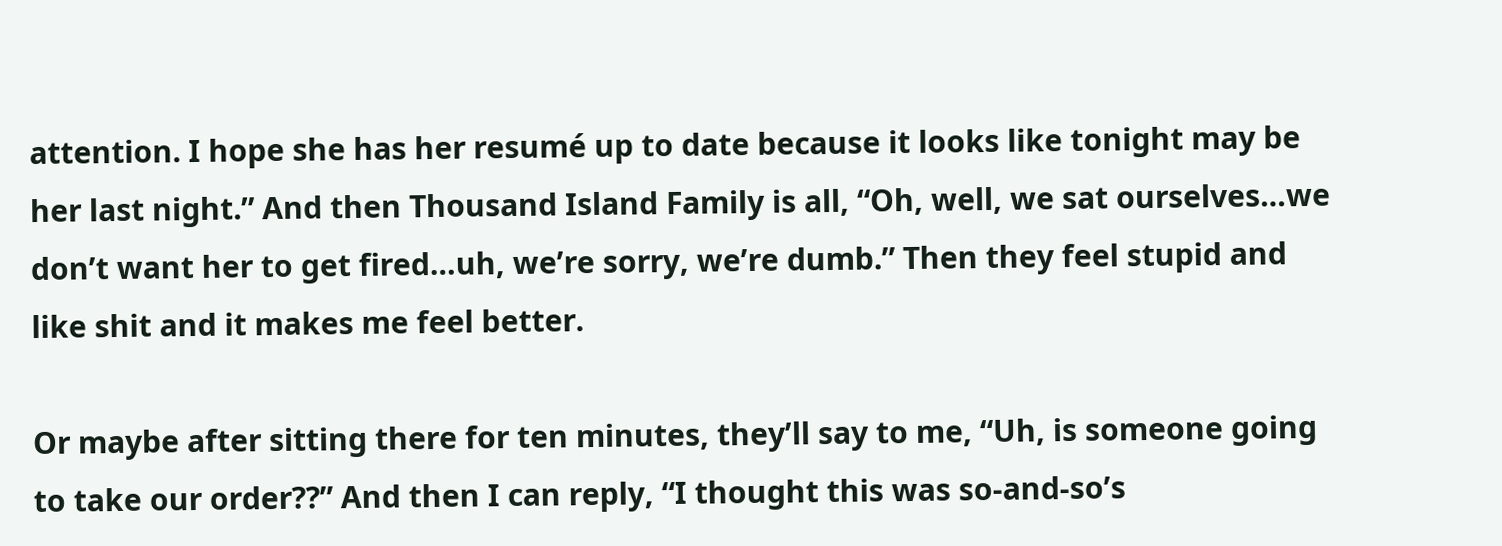attention. I hope she has her resumé up to date because it looks like tonight may be her last night.” And then Thousand Island Family is all, “Oh, well, we sat ourselves…we don’t want her to get fired…uh, we’re sorry, we’re dumb.” Then they feel stupid and like shit and it makes me feel better.

Or maybe after sitting there for ten minutes, they’ll say to me, “Uh, is someone going to take our order??” And then I can reply, “I thought this was so-and-so’s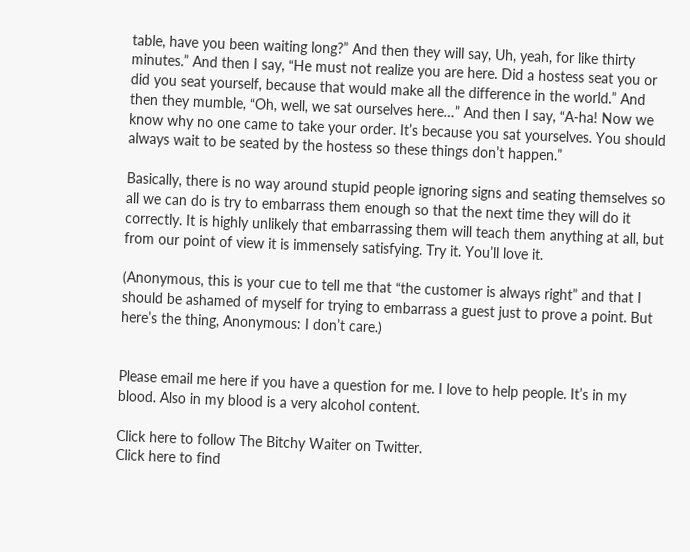table, have you been waiting long?” And then they will say, Uh, yeah, for like thirty minutes.” And then I say, “He must not realize you are here. Did a hostess seat you or did you seat yourself, because that would make all the difference in the world.” And then they mumble, “Oh, well, we sat ourselves here…” And then I say, “A-ha! Now we know why no one came to take your order. It’s because you sat yourselves. You should always wait to be seated by the hostess so these things don’t happen.”

Basically, there is no way around stupid people ignoring signs and seating themselves so all we can do is try to embarrass them enough so that the next time they will do it correctly. It is highly unlikely that embarrassing them will teach them anything at all, but from our point of view it is immensely satisfying. Try it. You’ll love it.

(Anonymous, this is your cue to tell me that “the customer is always right” and that I should be ashamed of myself for trying to embarrass a guest just to prove a point. But here’s the thing, Anonymous: I don’t care.)


Please email me here if you have a question for me. I love to help people. It’s in my blood. Also in my blood is a very alcohol content.

Click here to follow The Bitchy Waiter on Twitter.
Click here to find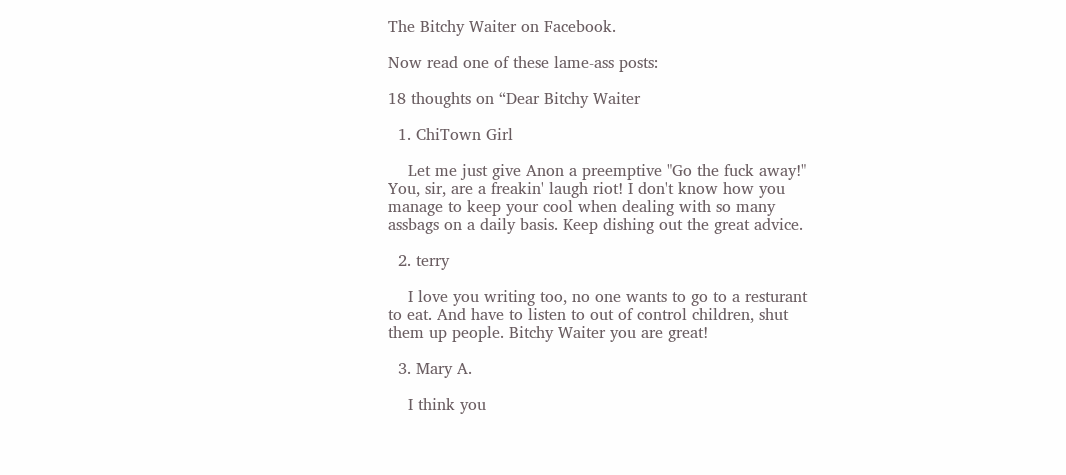The Bitchy Waiter on Facebook.

Now read one of these lame-ass posts:

18 thoughts on “Dear Bitchy Waiter

  1. ChiTown Girl

    Let me just give Anon a preemptive "Go the fuck away!" You, sir, are a freakin' laugh riot! I don't know how you manage to keep your cool when dealing with so many assbags on a daily basis. Keep dishing out the great advice.

  2. terry

    I love you writing too, no one wants to go to a resturant to eat. And have to listen to out of control children, shut them up people. Bitchy Waiter you are great!

  3. Mary A.

    I think you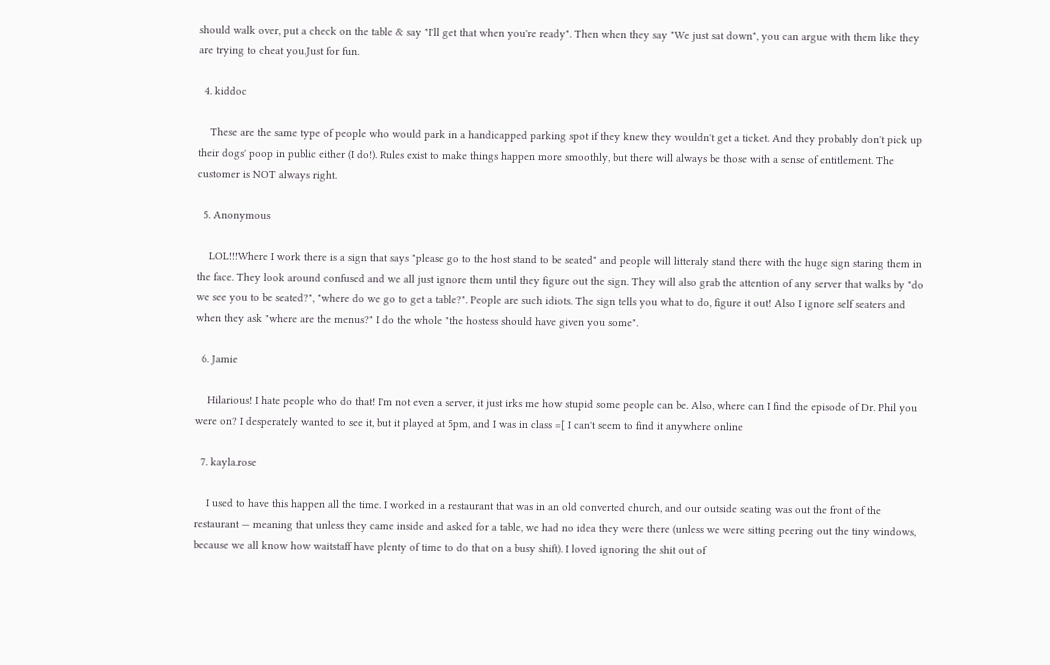should walk over, put a check on the table & say "I'll get that when you're ready". Then when they say "We just sat down", you can argue with them like they are trying to cheat you.Just for fun.

  4. kiddoc

    These are the same type of people who would park in a handicapped parking spot if they knew they wouldn't get a ticket. And they probably don't pick up their dogs' poop in public either (I do!). Rules exist to make things happen more smoothly, but there will always be those with a sense of entitlement. The customer is NOT always right.

  5. Anonymous

    LOL!!!Where I work there is a sign that says "please go to the host stand to be seated" and people will litteraly stand there with the huge sign staring them in the face. They look around confused and we all just ignore them until they figure out the sign. They will also grab the attention of any server that walks by "do we see you to be seated?", "where do we go to get a table?". People are such idiots. The sign tells you what to do, figure it out! Also I ignore self seaters and when they ask "where are the menus?" I do the whole "the hostess should have given you some".

  6. Jamie

    Hilarious! I hate people who do that! I'm not even a server, it just irks me how stupid some people can be. Also, where can I find the episode of Dr. Phil you were on? I desperately wanted to see it, but it played at 5pm, and I was in class =[ I can't seem to find it anywhere online

  7. kayla.rose

    I used to have this happen all the time. I worked in a restaurant that was in an old converted church, and our outside seating was out the front of the restaurant — meaning that unless they came inside and asked for a table, we had no idea they were there (unless we were sitting peering out the tiny windows, because we all know how waitstaff have plenty of time to do that on a busy shift). I loved ignoring the shit out of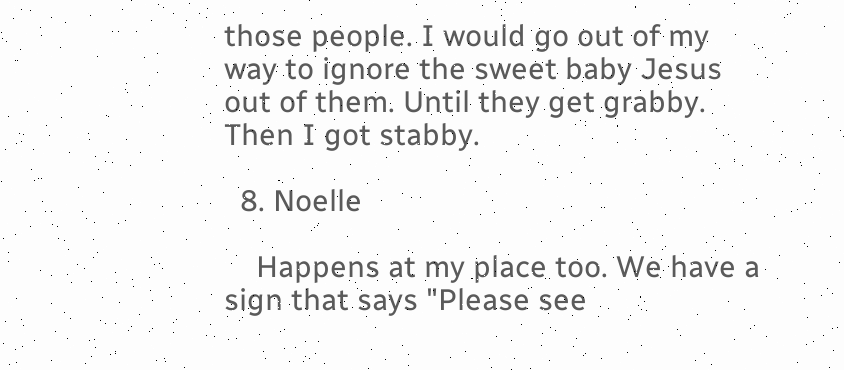those people. I would go out of my way to ignore the sweet baby Jesus out of them. Until they get grabby. Then I got stabby.

  8. Noelle

    Happens at my place too. We have a sign that says "Please see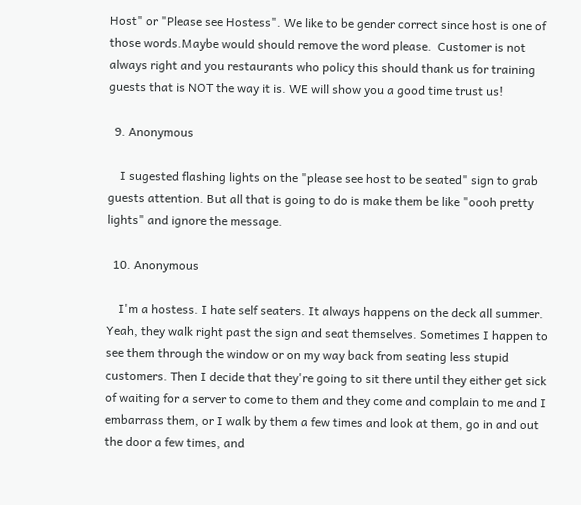Host" or "Please see Hostess". We like to be gender correct since host is one of those words.Maybe would should remove the word please.  Customer is not always right and you restaurants who policy this should thank us for training guests that is NOT the way it is. WE will show you a good time trust us!

  9. Anonymous

    I sugested flashing lights on the "please see host to be seated" sign to grab guests attention. But all that is going to do is make them be like "oooh pretty lights" and ignore the message.

  10. Anonymous

    I'm a hostess. I hate self seaters. It always happens on the deck all summer. Yeah, they walk right past the sign and seat themselves. Sometimes I happen to see them through the window or on my way back from seating less stupid customers. Then I decide that they're going to sit there until they either get sick of waiting for a server to come to them and they come and complain to me and I embarrass them, or I walk by them a few times and look at them, go in and out the door a few times, and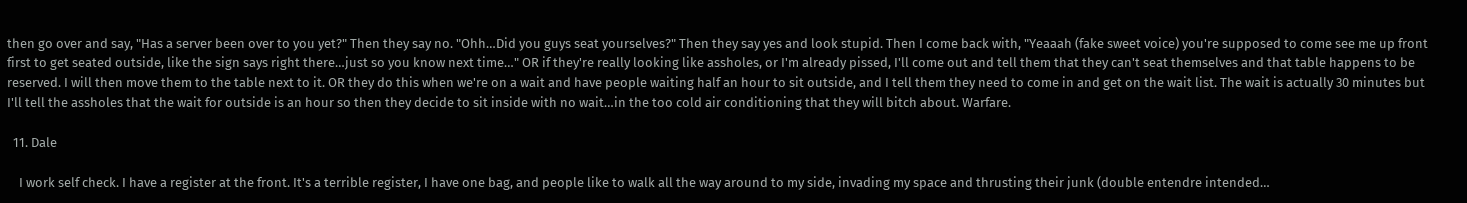then go over and say, "Has a server been over to you yet?" Then they say no. "Ohh…Did you guys seat yourselves?" Then they say yes and look stupid. Then I come back with, "Yeaaah (fake sweet voice) you're supposed to come see me up front first to get seated outside, like the sign says right there…just so you know next time…" OR if they're really looking like assholes, or I'm already pissed, I'll come out and tell them that they can't seat themselves and that table happens to be reserved. I will then move them to the table next to it. OR they do this when we're on a wait and have people waiting half an hour to sit outside, and I tell them they need to come in and get on the wait list. The wait is actually 30 minutes but I'll tell the assholes that the wait for outside is an hour so then they decide to sit inside with no wait…in the too cold air conditioning that they will bitch about. Warfare.

  11. Dale

    I work self check. I have a register at the front. It's a terrible register, I have one bag, and people like to walk all the way around to my side, invading my space and thrusting their junk (double entendre intended…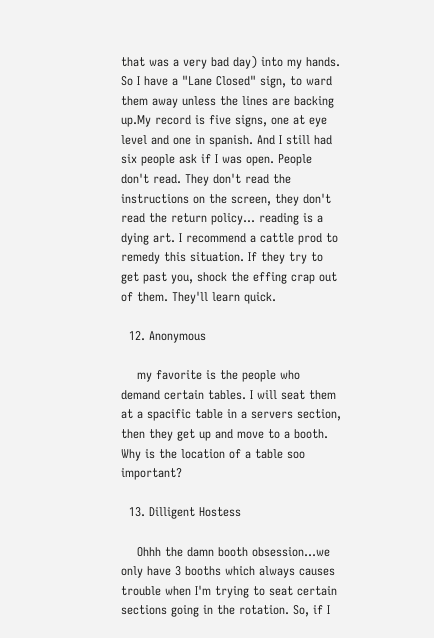that was a very bad day) into my hands. So I have a "Lane Closed" sign, to ward them away unless the lines are backing up.My record is five signs, one at eye level and one in spanish. And I still had six people ask if I was open. People don't read. They don't read the instructions on the screen, they don't read the return policy… reading is a dying art. I recommend a cattle prod to remedy this situation. If they try to get past you, shock the effing crap out of them. They'll learn quick.

  12. Anonymous

    my favorite is the people who demand certain tables. I will seat them at a spacific table in a servers section, then they get up and move to a booth. Why is the location of a table soo important?

  13. Dilligent Hostess

    Ohhh the damn booth obsession…we only have 3 booths which always causes trouble when I'm trying to seat certain sections going in the rotation. So, if I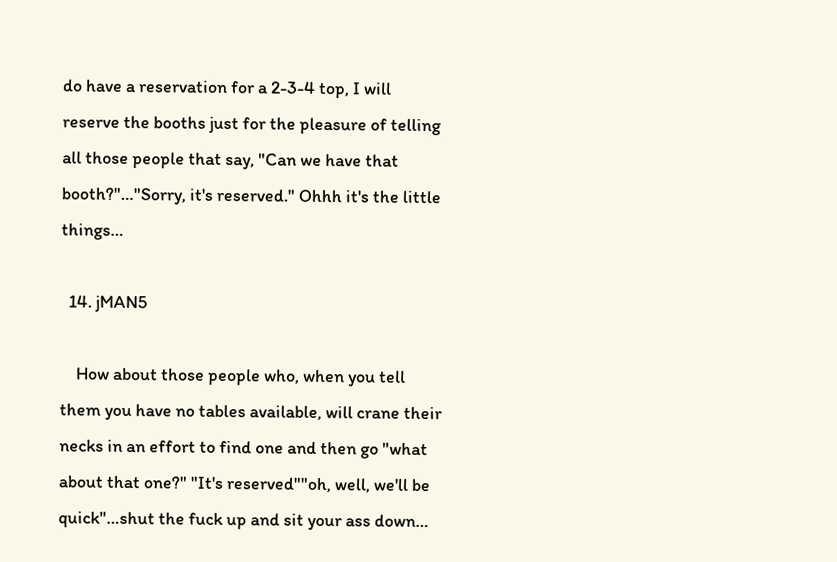do have a reservation for a 2-3-4 top, I will reserve the booths just for the pleasure of telling all those people that say, "Can we have that booth?"…"Sorry, it's reserved." Ohhh it's the little things…

  14. jMAN5

    How about those people who, when you tell them you have no tables available, will crane their necks in an effort to find one and then go "what about that one?" "It's reserved""oh, well, we'll be quick"…shut the fuck up and sit your ass down…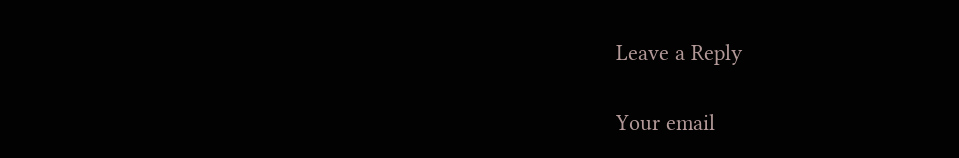Leave a Reply

Your email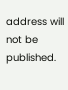address will not be published.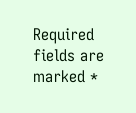Required fields are marked *